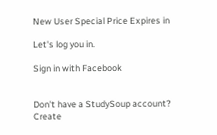New User Special Price Expires in

Let's log you in.

Sign in with Facebook


Don't have a StudySoup account? Create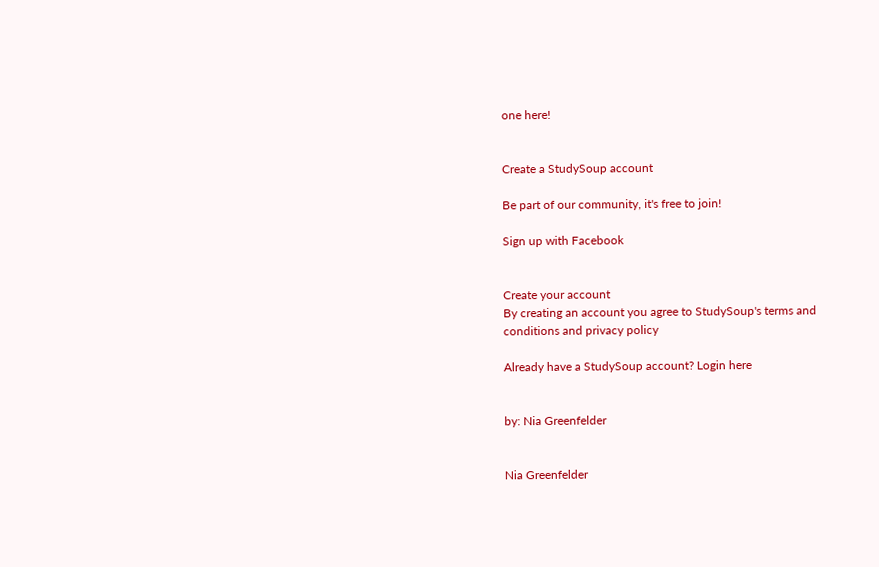one here!


Create a StudySoup account

Be part of our community, it's free to join!

Sign up with Facebook


Create your account
By creating an account you agree to StudySoup's terms and conditions and privacy policy

Already have a StudySoup account? Login here


by: Nia Greenfelder


Nia Greenfelder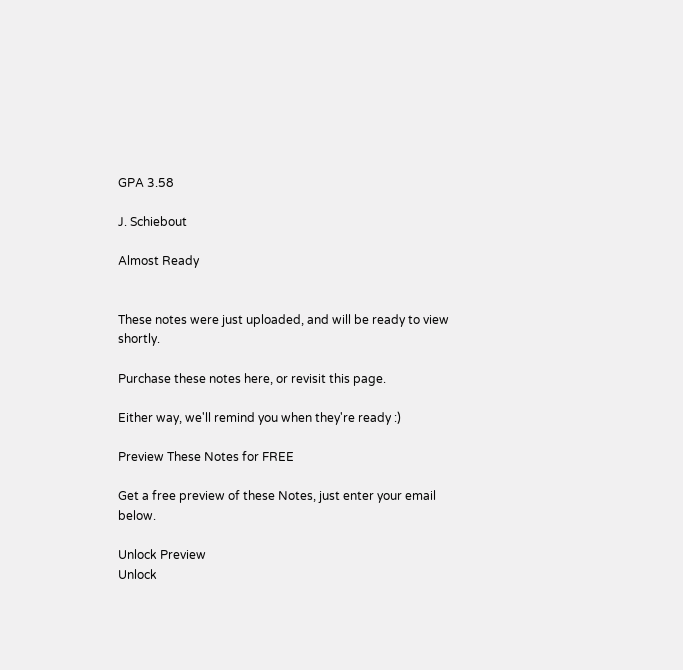GPA 3.58

J. Schiebout

Almost Ready


These notes were just uploaded, and will be ready to view shortly.

Purchase these notes here, or revisit this page.

Either way, we'll remind you when they're ready :)

Preview These Notes for FREE

Get a free preview of these Notes, just enter your email below.

Unlock Preview
Unlock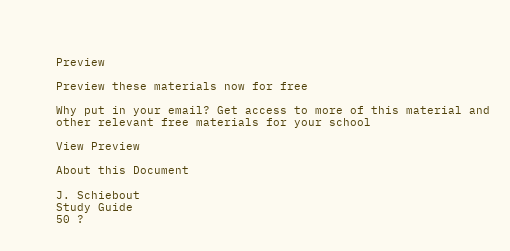Preview

Preview these materials now for free

Why put in your email? Get access to more of this material and other relevant free materials for your school

View Preview

About this Document

J. Schiebout
Study Guide
50 ?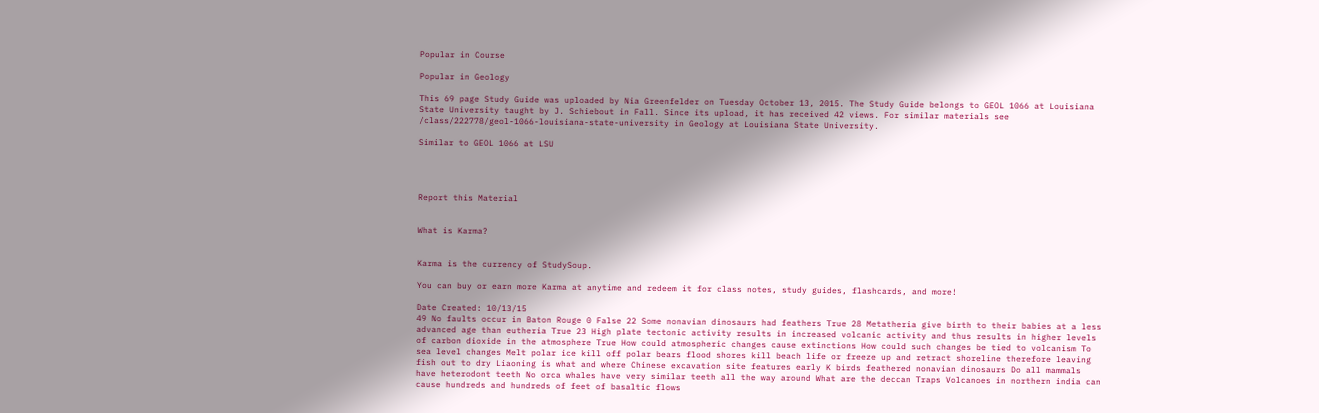Popular in Course

Popular in Geology

This 69 page Study Guide was uploaded by Nia Greenfelder on Tuesday October 13, 2015. The Study Guide belongs to GEOL 1066 at Louisiana State University taught by J. Schiebout in Fall. Since its upload, it has received 42 views. For similar materials see /class/222778/geol-1066-louisiana-state-university in Geology at Louisiana State University.

Similar to GEOL 1066 at LSU




Report this Material


What is Karma?


Karma is the currency of StudySoup.

You can buy or earn more Karma at anytime and redeem it for class notes, study guides, flashcards, and more!

Date Created: 10/13/15
49 No faults occur in Baton Rouge 0 False 22 Some nonavian dinosaurs had feathers True 28 Metatheria give birth to their babies at a less advanced age than eutheria True 23 High plate tectonic activity results in increased volcanic activity and thus results in higher levels of carbon dioxide in the atmosphere True How could atmospheric changes cause extinctions How could such changes be tied to volcanism To sea level changes Melt polar ice kill off polar bears flood shores kill beach life or freeze up and retract shoreline therefore leaving fish out to dry Liaoning is what and where Chinese excavation site features early K birds feathered nonavian dinosaurs Do all mammals have heterodont teeth No orca whales have very similar teeth all the way around What are the deccan Traps Volcanoes in northern india can cause hundreds and hundreds of feet of basaltic flows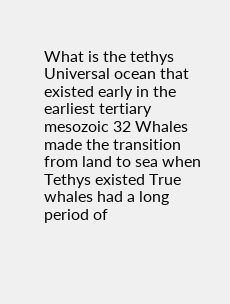What is the tethys Universal ocean that existed early in the earliest tertiary mesozoic 32 Whales made the transition from land to sea when Tethys existed True whales had a long period of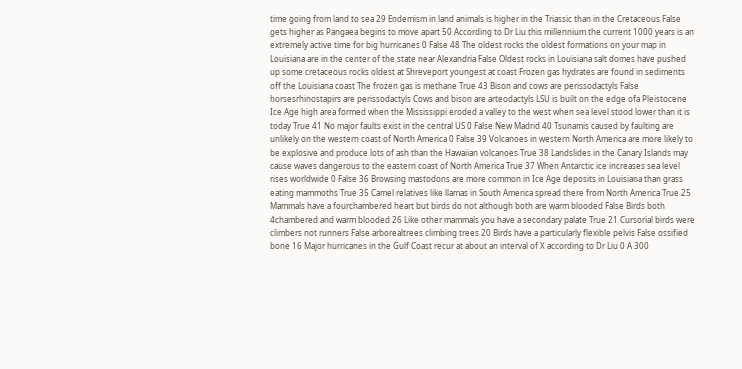time going from land to sea 29 Endemism in land animals is higher in the Triassic than in the Cretaceous False gets higher as Pangaea begins to move apart 50 According to Dr Liu this millennium the current 1000 years is an extremely active time for big hurricanes 0 False 48 The oldest rocks the oldest formations on your map in Louisiana are in the center of the state near Alexandria False Oldest rocks in Louisiana salt domes have pushed up some cretaceous rocks oldest at Shreveport youngest at coast Frozen gas hydrates are found in sediments off the Louisiana coast The frozen gas is methane True 43 Bison and cows are perissodactyls False horsesrhinostapirs are perissodactyls Cows and bison are arteodactyls LSU is built on the edge ofa Pleistocene Ice Age high area formed when the Mississippi eroded a valley to the west when sea level stood lower than it is today True 41 No major faults exist in the central US 0 False New Madrid 40 Tsunamis caused by faulting are unlikely on the western coast of North America 0 False 39 Volcanoes in western North America are more likely to be explosive and produce lots of ash than the Hawaiian volcanoes True 38 Landslides in the Canary Islands may cause waves dangerous to the eastern coast of North America True 37 When Antarctic ice increases sea level rises worldwide 0 False 36 Browsing mastodons are more common in Ice Age deposits in Louisiana than grass eating mammoths True 35 Camel relatives like llamas in South America spread there from North America True 25 Mammals have a fourchambered heart but birds do not although both are warm blooded False Birds both 4chambered and warm blooded 26 Like other mammals you have a secondary palate True 21 Cursorial birds were climbers not runners False arborealtrees climbing trees 20 Birds have a particularly flexible pelvis False ossified bone 16 Major hurricanes in the Gulf Coast recur at about an interval of X according to Dr Liu 0 A 300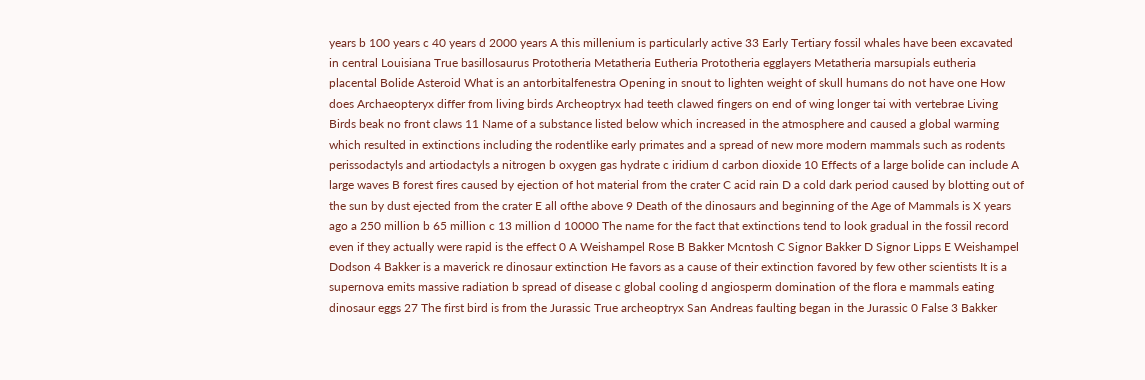years b 100 years c 40 years d 2000 years A this millenium is particularly active 33 Early Tertiary fossil whales have been excavated in central Louisiana True basillosaurus Prototheria Metatheria Eutheria Prototheria egglayers Metatheria marsupials eutheria placental Bolide Asteroid What is an antorbitalfenestra Opening in snout to lighten weight of skull humans do not have one How does Archaeopteryx differ from living birds Archeoptryx had teeth clawed fingers on end of wing longer tai with vertebrae Living Birds beak no front claws 11 Name of a substance listed below which increased in the atmosphere and caused a global warming which resulted in extinctions including the rodentlike early primates and a spread of new more modern mammals such as rodents perissodactyls and artiodactyls a nitrogen b oxygen gas hydrate c iridium d carbon dioxide 10 Effects of a large bolide can include A large waves B forest fires caused by ejection of hot material from the crater C acid rain D a cold dark period caused by blotting out of the sun by dust ejected from the crater E all ofthe above 9 Death of the dinosaurs and beginning of the Age of Mammals is X years ago a 250 million b 65 million c 13 million d 10000 The name for the fact that extinctions tend to look gradual in the fossil record even if they actually were rapid is the effect 0 A Weishampel Rose B Bakker Mcntosh C Signor Bakker D Signor Lipps E Weishampel Dodson 4 Bakker is a maverick re dinosaur extinction He favors as a cause of their extinction favored by few other scientists It is a supernova emits massive radiation b spread of disease c global cooling d angiosperm domination of the flora e mammals eating dinosaur eggs 27 The first bird is from the Jurassic True archeoptryx San Andreas faulting began in the Jurassic 0 False 3 Bakker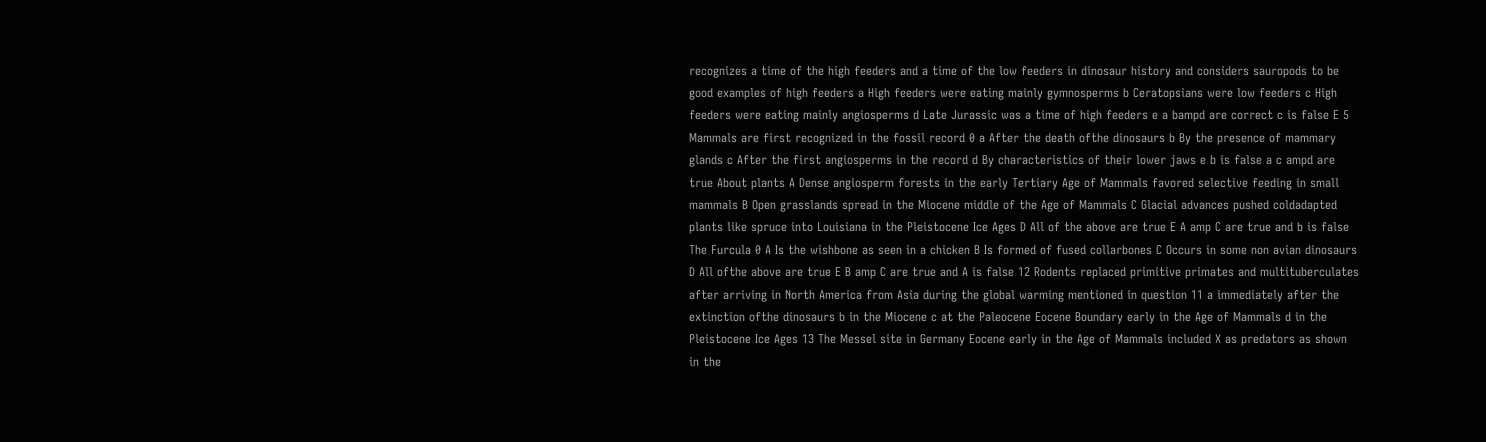recognizes a time of the high feeders and a time of the low feeders in dinosaur history and considers sauropods to be good examples of high feeders a High feeders were eating mainly gymnosperms b Ceratopsians were low feeders c High feeders were eating mainly angiosperms d Late Jurassic was a time of high feeders e a bampd are correct c is false E 5 Mammals are first recognized in the fossil record 0 a After the death ofthe dinosaurs b By the presence of mammary glands c After the first angiosperms in the record d By characteristics of their lower jaws e b is false a c ampd are true About plants A Dense angiosperm forests in the early Tertiary Age of Mammals favored selective feeding in small mammals B Open grasslands spread in the Miocene middle of the Age of Mammals C Glacial advances pushed coldadapted plants like spruce into Louisiana in the Pleistocene Ice Ages D All of the above are true E A amp C are true and b is false The Furcula 0 A Is the wishbone as seen in a chicken B Is formed of fused collarbones C Occurs in some non avian dinosaurs D All ofthe above are true E B amp C are true and A is false 12 Rodents replaced primitive primates and multituberculates after arriving in North America from Asia during the global warming mentioned in question 11 a immediately after the extinction ofthe dinosaurs b in the Miocene c at the Paleocene Eocene Boundary early in the Age of Mammals d in the Pleistocene Ice Ages 13 The Messel site in Germany Eocene early in the Age of Mammals included X as predators as shown in the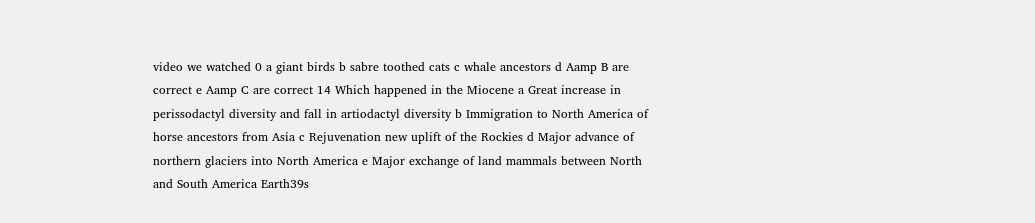video we watched 0 a giant birds b sabre toothed cats c whale ancestors d Aamp B are correct e Aamp C are correct 14 Which happened in the Miocene a Great increase in perissodactyl diversity and fall in artiodactyl diversity b Immigration to North America of horse ancestors from Asia c Rejuvenation new uplift of the Rockies d Major advance of northern glaciers into North America e Major exchange of land mammals between North and South America Earth39s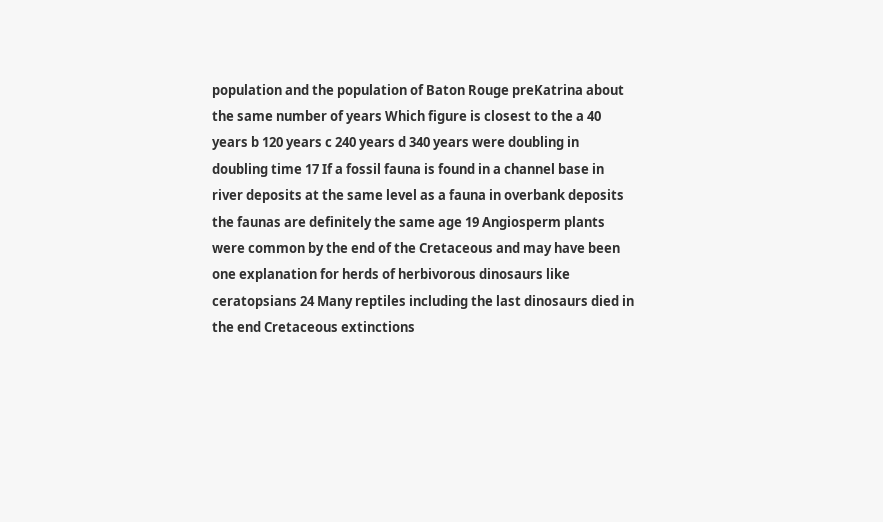population and the population of Baton Rouge preKatrina about the same number of years Which figure is closest to the a 40 years b 120 years c 240 years d 340 years were doubling in doubling time 17 If a fossil fauna is found in a channel base in river deposits at the same level as a fauna in overbank deposits the faunas are definitely the same age 19 Angiosperm plants were common by the end of the Cretaceous and may have been one explanation for herds of herbivorous dinosaurs like ceratopsians 24 Many reptiles including the last dinosaurs died in the end Cretaceous extinctions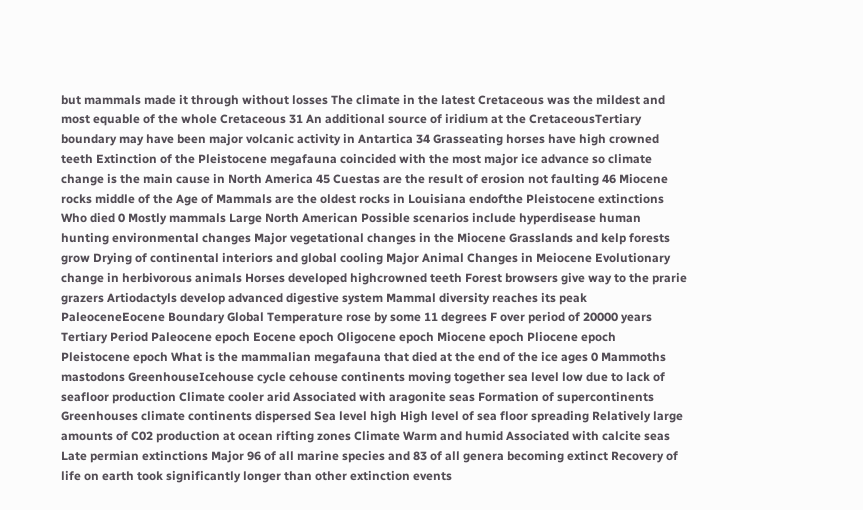but mammals made it through without losses The climate in the latest Cretaceous was the mildest and most equable of the whole Cretaceous 31 An additional source of iridium at the CretaceousTertiary boundary may have been major volcanic activity in Antartica 34 Grasseating horses have high crowned teeth Extinction of the Pleistocene megafauna coincided with the most major ice advance so climate change is the main cause in North America 45 Cuestas are the result of erosion not faulting 46 Miocene rocks middle of the Age of Mammals are the oldest rocks in Louisiana endofthe Pleistocene extinctions Who died 0 Mostly mammals Large North American Possible scenarios include hyperdisease human hunting environmental changes Major vegetational changes in the Miocene Grasslands and kelp forests grow Drying of continental interiors and global cooling Major Animal Changes in Meiocene Evolutionary change in herbivorous animals Horses developed highcrowned teeth Forest browsers give way to the prarie grazers Artiodactyls develop advanced digestive system Mammal diversity reaches its peak PaleoceneEocene Boundary Global Temperature rose by some 11 degrees F over period of 20000 years Tertiary Period Paleocene epoch Eocene epoch Oligocene epoch Miocene epoch Pliocene epoch Pleistocene epoch What is the mammalian megafauna that died at the end of the ice ages 0 Mammoths mastodons GreenhouseIcehouse cycle cehouse continents moving together sea level low due to lack of seafloor production Climate cooler arid Associated with aragonite seas Formation of supercontinents Greenhouses climate continents dispersed Sea level high High level of sea floor spreading Relatively large amounts of C02 production at ocean rifting zones Climate Warm and humid Associated with calcite seas Late permian extinctions Major 96 of all marine species and 83 of all genera becoming extinct Recovery of life on earth took significantly longer than other extinction events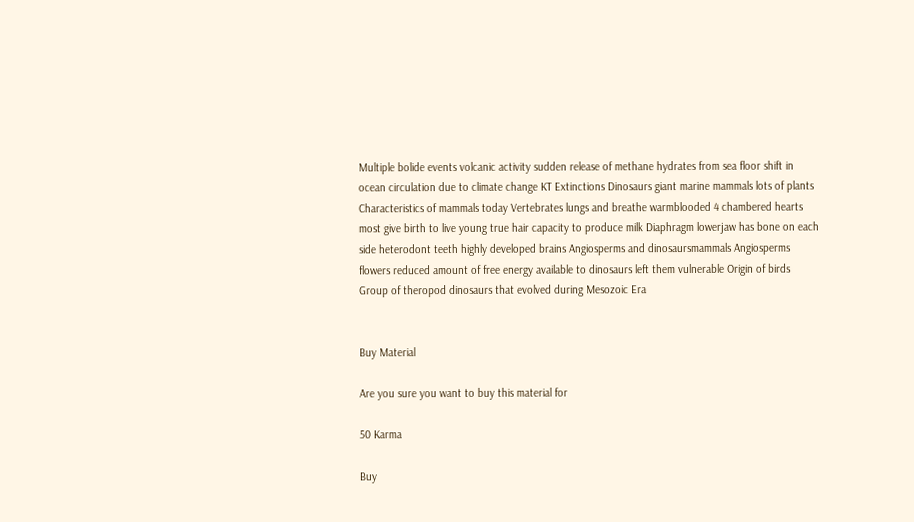Multiple bolide events volcanic activity sudden release of methane hydrates from sea floor shift in ocean circulation due to climate change KT Extinctions Dinosaurs giant marine mammals lots of plants Characteristics of mammals today Vertebrates lungs and breathe warmblooded 4 chambered hearts most give birth to live young true hair capacity to produce milk Diaphragm lowerjaw has bone on each side heterodont teeth highly developed brains Angiosperms and dinosaursmammals Angiosperms flowers reduced amount of free energy available to dinosaurs left them vulnerable Origin of birds Group of theropod dinosaurs that evolved during Mesozoic Era


Buy Material

Are you sure you want to buy this material for

50 Karma

Buy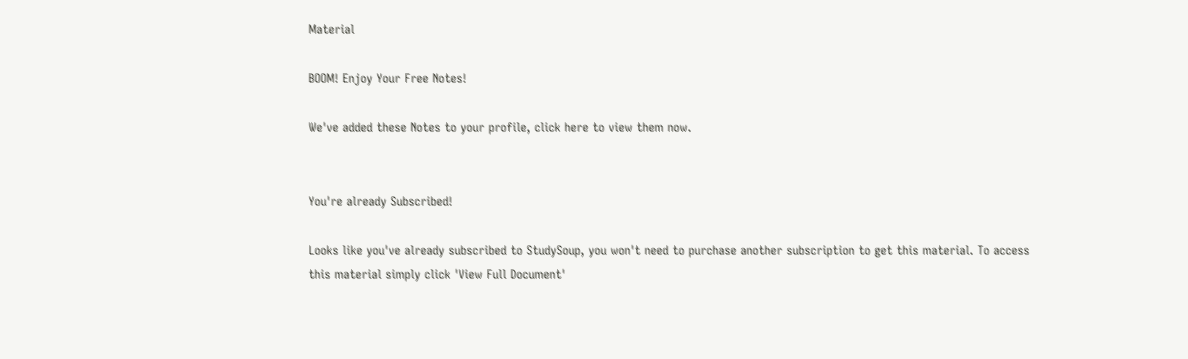Material

BOOM! Enjoy Your Free Notes!

We've added these Notes to your profile, click here to view them now.


You're already Subscribed!

Looks like you've already subscribed to StudySoup, you won't need to purchase another subscription to get this material. To access this material simply click 'View Full Document'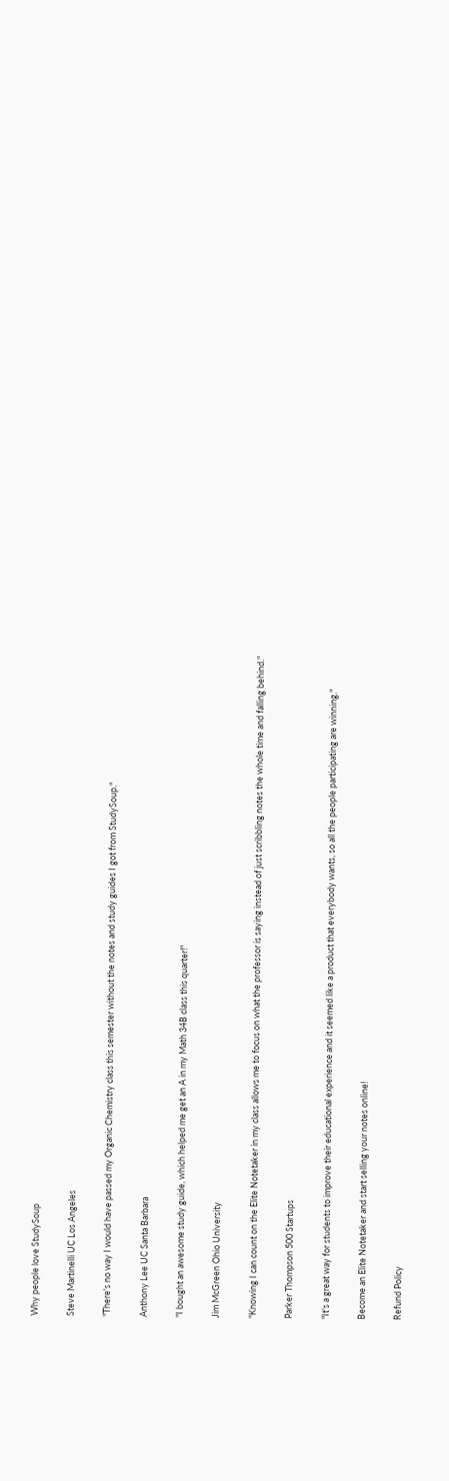Why people love StudySoup

Steve Martinelli UC Los Angeles

"There's no way I would have passed my Organic Chemistry class this semester without the notes and study guides I got from StudySoup."

Anthony Lee UC Santa Barbara

"I bought an awesome study guide, which helped me get an A in my Math 34B class this quarter!"

Jim McGreen Ohio University

"Knowing I can count on the Elite Notetaker in my class allows me to focus on what the professor is saying instead of just scribbling notes the whole time and falling behind."

Parker Thompson 500 Startups

"It's a great way for students to improve their educational experience and it seemed like a product that everybody wants, so all the people participating are winning."

Become an Elite Notetaker and start selling your notes online!

Refund Policy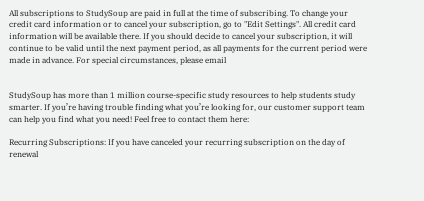All subscriptions to StudySoup are paid in full at the time of subscribing. To change your credit card information or to cancel your subscription, go to "Edit Settings". All credit card information will be available there. If you should decide to cancel your subscription, it will continue to be valid until the next payment period, as all payments for the current period were made in advance. For special circumstances, please email


StudySoup has more than 1 million course-specific study resources to help students study smarter. If you’re having trouble finding what you’re looking for, our customer support team can help you find what you need! Feel free to contact them here:

Recurring Subscriptions: If you have canceled your recurring subscription on the day of renewal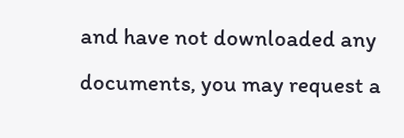and have not downloaded any documents, you may request a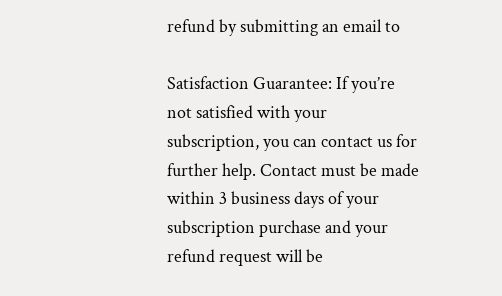refund by submitting an email to

Satisfaction Guarantee: If you’re not satisfied with your subscription, you can contact us for further help. Contact must be made within 3 business days of your subscription purchase and your refund request will be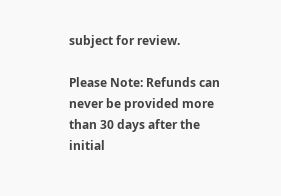subject for review.

Please Note: Refunds can never be provided more than 30 days after the initial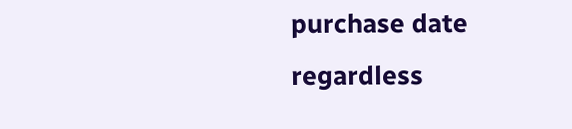purchase date regardless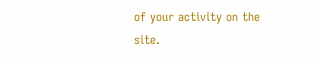of your activity on the site.